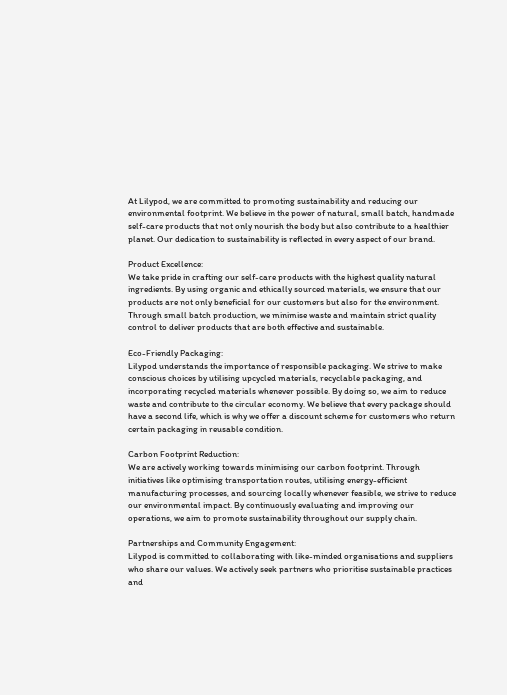At Lilypod, we are committed to promoting sustainability and reducing our environmental footprint. We believe in the power of natural, small batch, handmade self-care products that not only nourish the body but also contribute to a healthier planet. Our dedication to sustainability is reflected in every aspect of our brand.

Product Excellence:
We take pride in crafting our self-care products with the highest quality natural ingredients. By using organic and ethically sourced materials, we ensure that our products are not only beneficial for our customers but also for the environment. Through small batch production, we minimise waste and maintain strict quality control to deliver products that are both effective and sustainable.

Eco-Friendly Packaging:
Lilypod understands the importance of responsible packaging. We strive to make conscious choices by utilising upcycled materials, recyclable packaging, and incorporating recycled materials whenever possible. By doing so, we aim to reduce waste and contribute to the circular economy. We believe that every package should have a second life, which is why we offer a discount scheme for customers who return certain packaging in reusable condition.

Carbon Footprint Reduction:
We are actively working towards minimising our carbon footprint. Through initiatives like optimising transportation routes, utilising energy-efficient manufacturing processes, and sourcing locally whenever feasible, we strive to reduce our environmental impact. By continuously evaluating and improving our operations, we aim to promote sustainability throughout our supply chain.

Partnerships and Community Engagement:
Lilypod is committed to collaborating with like-minded organisations and suppliers who share our values. We actively seek partners who prioritise sustainable practices and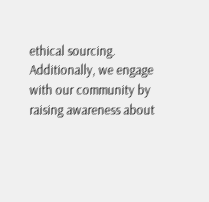ethical sourcing. Additionally, we engage with our community by raising awareness about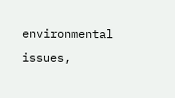environmental issues,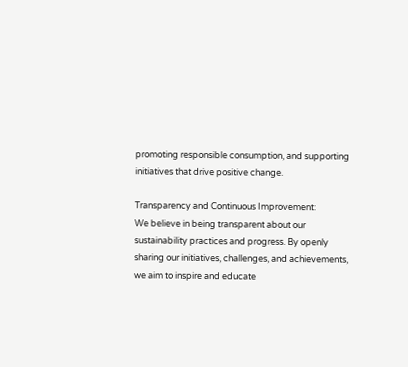promoting responsible consumption, and supporting initiatives that drive positive change.

Transparency and Continuous Improvement:
We believe in being transparent about our sustainability practices and progress. By openly sharing our initiatives, challenges, and achievements, we aim to inspire and educate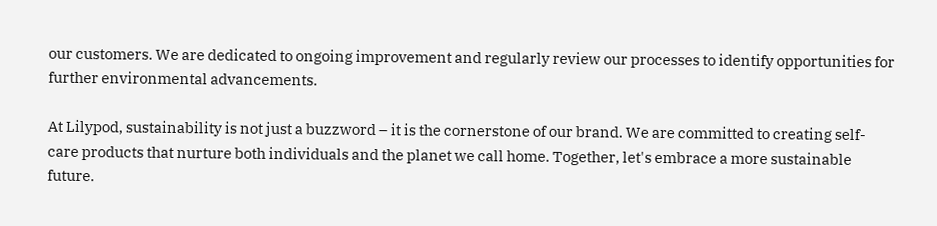our customers. We are dedicated to ongoing improvement and regularly review our processes to identify opportunities for further environmental advancements.

At Lilypod, sustainability is not just a buzzword – it is the cornerstone of our brand. We are committed to creating self-care products that nurture both individuals and the planet we call home. Together, let's embrace a more sustainable future.